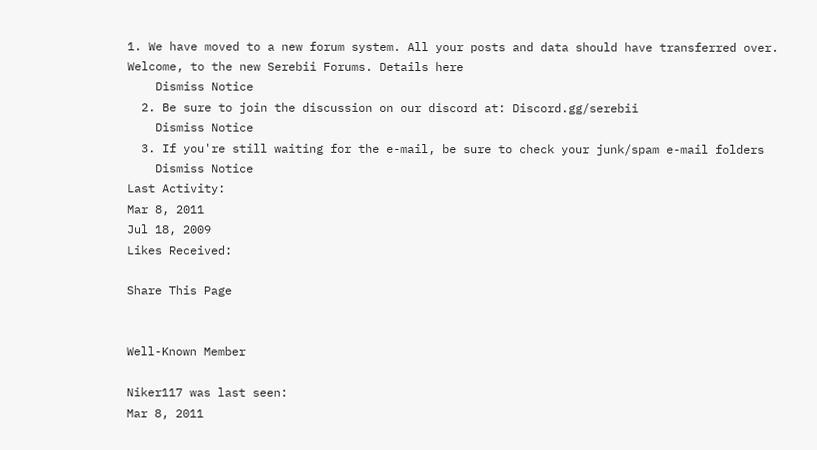1. We have moved to a new forum system. All your posts and data should have transferred over. Welcome, to the new Serebii Forums. Details here
    Dismiss Notice
  2. Be sure to join the discussion on our discord at: Discord.gg/serebii
    Dismiss Notice
  3. If you're still waiting for the e-mail, be sure to check your junk/spam e-mail folders
    Dismiss Notice
Last Activity:
Mar 8, 2011
Jul 18, 2009
Likes Received:

Share This Page


Well-Known Member

Niker117 was last seen:
Mar 8, 2011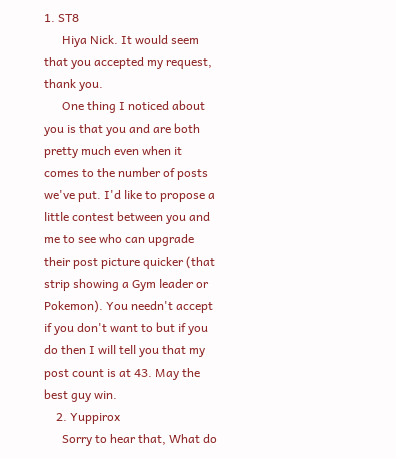1. ST8
      Hiya Nick. It would seem that you accepted my request, thank you.
      One thing I noticed about you is that you and are both pretty much even when it comes to the number of posts we've put. I'd like to propose a little contest between you and me to see who can upgrade their post picture quicker (that strip showing a Gym leader or Pokemon). You needn't accept if you don't want to but if you do then I will tell you that my post count is at 43. May the best guy win.
    2. Yuppirox
      Sorry to hear that, What do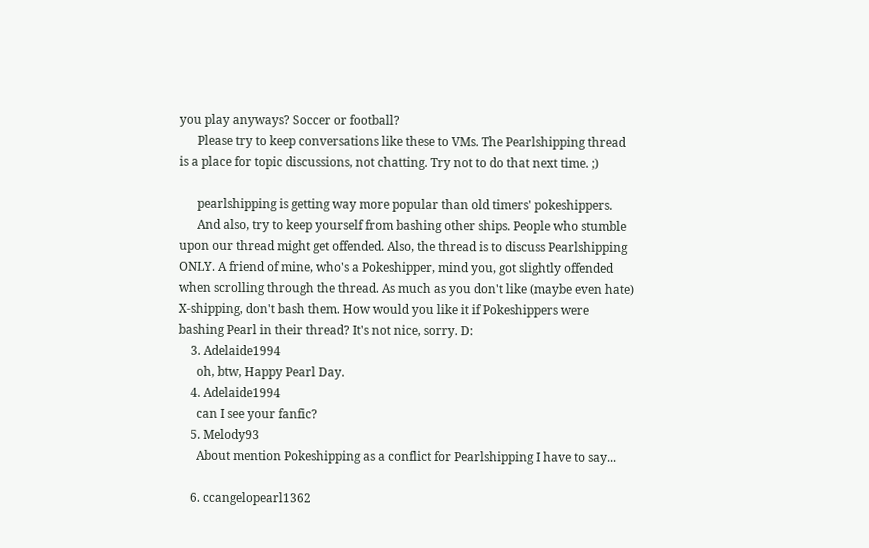you play anyways? Soccer or football?
      Please try to keep conversations like these to VMs. The Pearlshipping thread is a place for topic discussions, not chatting. Try not to do that next time. ;)

      pearlshipping is getting way more popular than old timers' pokeshippers.
      And also, try to keep yourself from bashing other ships. People who stumble upon our thread might get offended. Also, the thread is to discuss Pearlshipping ONLY. A friend of mine, who's a Pokeshipper, mind you, got slightly offended when scrolling through the thread. As much as you don't like (maybe even hate) X-shipping, don't bash them. How would you like it if Pokeshippers were bashing Pearl in their thread? It's not nice, sorry. D:
    3. Adelaide1994
      oh, btw, Happy Pearl Day.
    4. Adelaide1994
      can I see your fanfic?
    5. Melody93
      About mention Pokeshipping as a conflict for Pearlshipping I have to say...

    6. ccangelopearl1362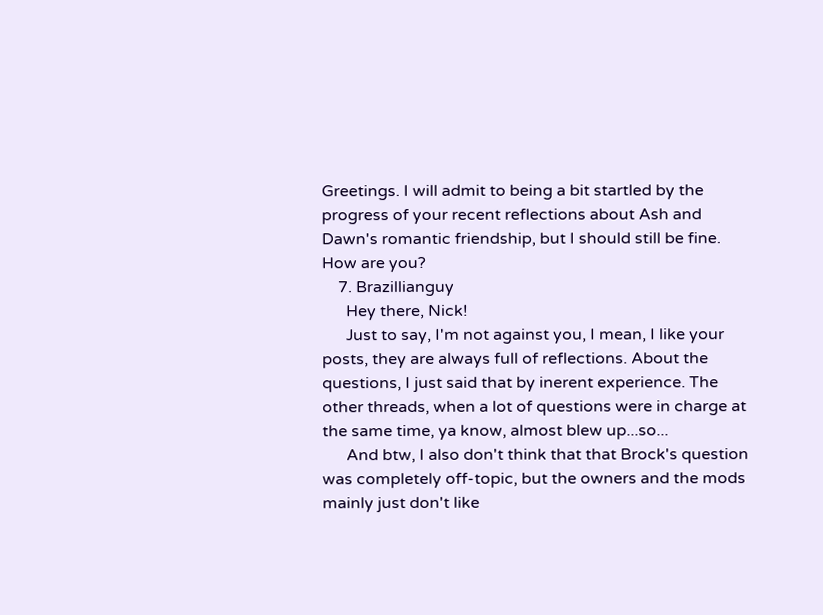Greetings. I will admit to being a bit startled by the progress of your recent reflections about Ash and Dawn's romantic friendship, but I should still be fine. How are you?
    7. Brazillianguy
      Hey there, Nick!
      Just to say, I'm not against you, I mean, I like your posts, they are always full of reflections. About the questions, I just said that by inerent experience. The other threads, when a lot of questions were in charge at the same time, ya know, almost blew up...so...
      And btw, I also don't think that that Brock's question was completely off-topic, but the owners and the mods mainly just don't like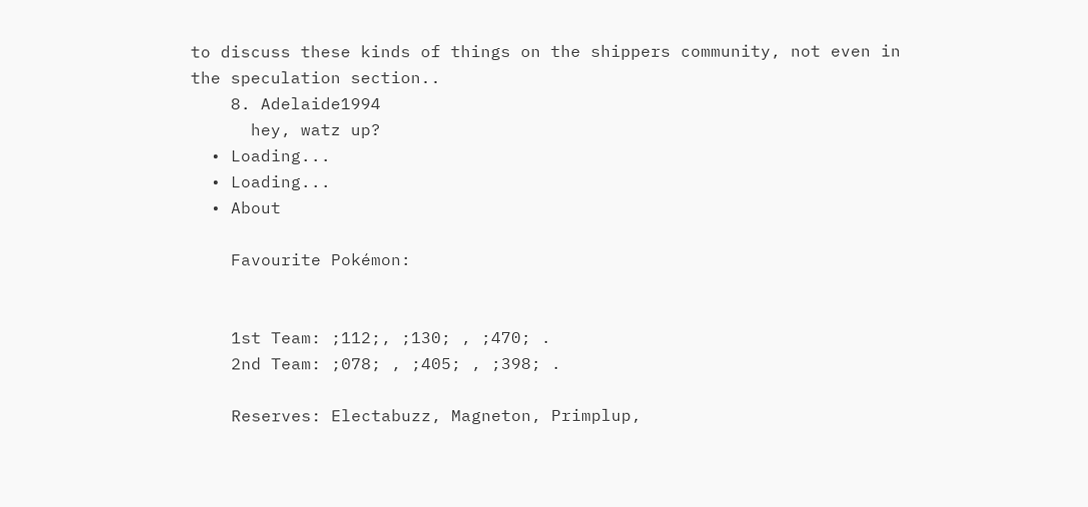to discuss these kinds of things on the shippers community, not even in the speculation section..
    8. Adelaide1994
      hey, watz up?
  • Loading...
  • Loading...
  • About

    Favourite Pokémon:


    1st Team: ;112;, ;130; , ;470; .
    2nd Team: ;078; , ;405; , ;398; .

    Reserves: Electabuzz, Magneton, Primplup,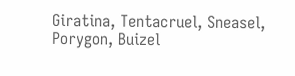Giratina, Tentacruel, Sneasel, Porygon, Buizel